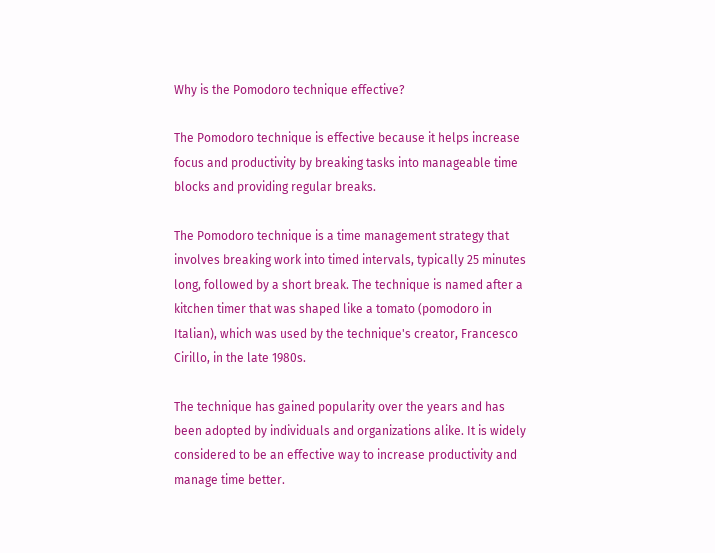Why is the Pomodoro technique effective?

The Pomodoro technique is effective because it helps increase focus and productivity by breaking tasks into manageable time blocks and providing regular breaks.

The Pomodoro technique is a time management strategy that involves breaking work into timed intervals, typically 25 minutes long, followed by a short break. The technique is named after a kitchen timer that was shaped like a tomato (pomodoro in Italian), which was used by the technique's creator, Francesco Cirillo, in the late 1980s.

The technique has gained popularity over the years and has been adopted by individuals and organizations alike. It is widely considered to be an effective way to increase productivity and manage time better.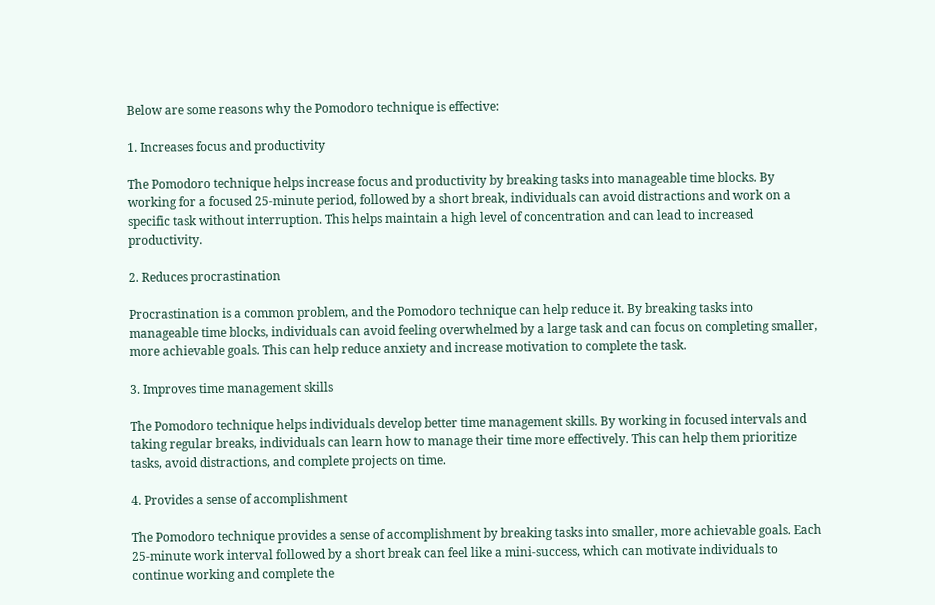Below are some reasons why the Pomodoro technique is effective:

1. Increases focus and productivity

The Pomodoro technique helps increase focus and productivity by breaking tasks into manageable time blocks. By working for a focused 25-minute period, followed by a short break, individuals can avoid distractions and work on a specific task without interruption. This helps maintain a high level of concentration and can lead to increased productivity.

2. Reduces procrastination

Procrastination is a common problem, and the Pomodoro technique can help reduce it. By breaking tasks into manageable time blocks, individuals can avoid feeling overwhelmed by a large task and can focus on completing smaller, more achievable goals. This can help reduce anxiety and increase motivation to complete the task.

3. Improves time management skills

The Pomodoro technique helps individuals develop better time management skills. By working in focused intervals and taking regular breaks, individuals can learn how to manage their time more effectively. This can help them prioritize tasks, avoid distractions, and complete projects on time.

4. Provides a sense of accomplishment

The Pomodoro technique provides a sense of accomplishment by breaking tasks into smaller, more achievable goals. Each 25-minute work interval followed by a short break can feel like a mini-success, which can motivate individuals to continue working and complete the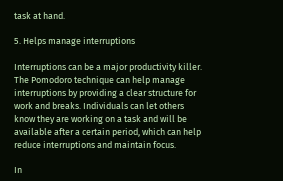task at hand.

5. Helps manage interruptions

Interruptions can be a major productivity killer. The Pomodoro technique can help manage interruptions by providing a clear structure for work and breaks. Individuals can let others know they are working on a task and will be available after a certain period, which can help reduce interruptions and maintain focus.

In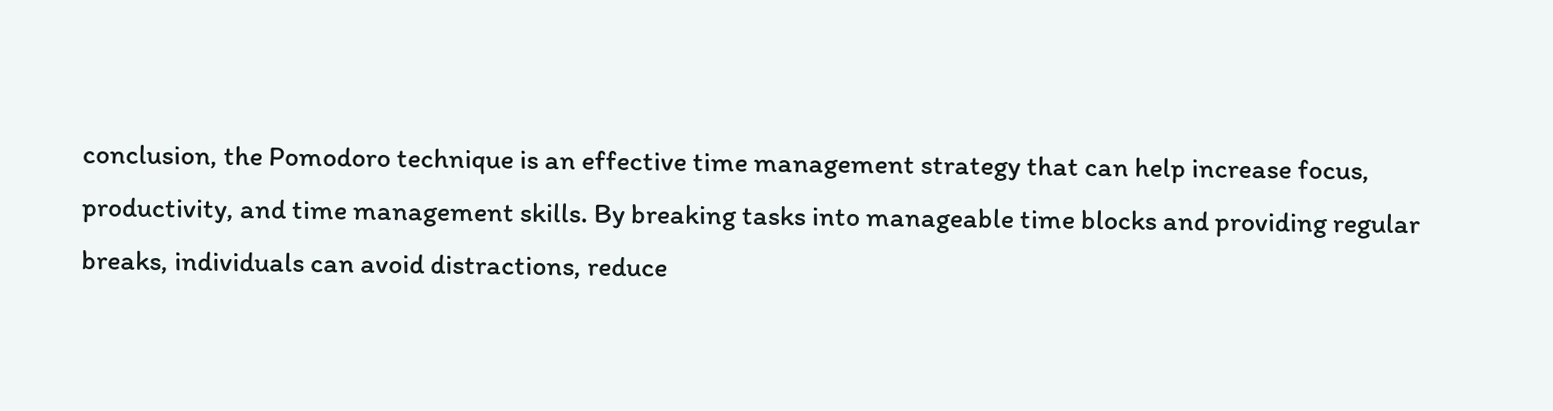conclusion, the Pomodoro technique is an effective time management strategy that can help increase focus, productivity, and time management skills. By breaking tasks into manageable time blocks and providing regular breaks, individuals can avoid distractions, reduce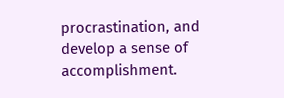procrastination, and develop a sense of accomplishment.